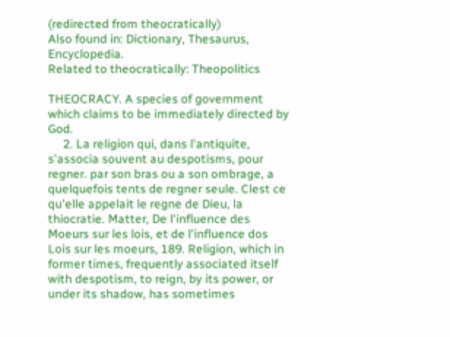(redirected from theocratically)
Also found in: Dictionary, Thesaurus, Encyclopedia.
Related to theocratically: Theopolitics

THEOCRACY. A species of government which claims to be immediately directed by God.
     2. La religion qui, dans l'antiquite, s'associa souvent au despotisms, pour regner. par son bras ou a son ombrage, a quelquefois tents de regner seule. Clest ce qu'elle appelait le regne de Dieu, la thiocratie. Matter, De l'influence des Moeurs sur les lois, et de l'influence dos Lois sur les moeurs, 189. Religion, which in former times, frequently associated itself with despotism, to reign, by its power, or under its shadow, has sometimes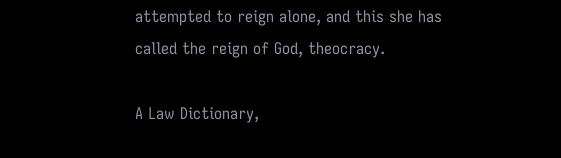attempted to reign alone, and this she has called the reign of God, theocracy.

A Law Dictionary,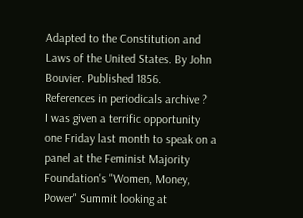Adapted to the Constitution and Laws of the United States. By John Bouvier. Published 1856.
References in periodicals archive ?
I was given a terrific opportunity one Friday last month to speak on a panel at the Feminist Majority Foundation's "Women, Money, Power" Summit looking at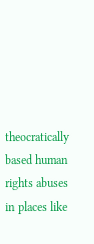theocratically based human rights abuses in places like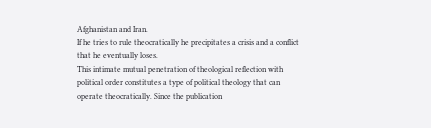Afghanistan and Iran.
If he tries to rule theocratically he precipitates a crisis and a conflict that he eventually loses.
This intimate mutual penetration of theological reflection with political order constitutes a type of political theology that can operate theocratically. Since the publication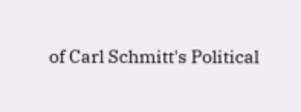of Carl Schmitt's Political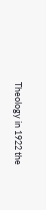Theology in 1922 the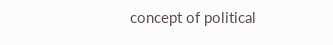concept of political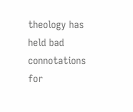theology has held bad connotations for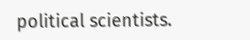political scientists.